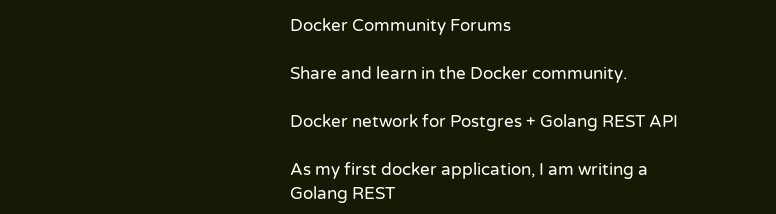Docker Community Forums

Share and learn in the Docker community.

Docker network for Postgres + Golang REST API

As my first docker application, I am writing a Golang REST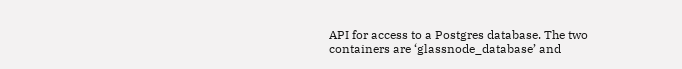API for access to a Postgres database. The two containers are ‘glassnode_database’ and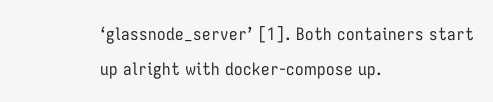‘glassnode_server’ [1]. Both containers start up alright with docker-compose up.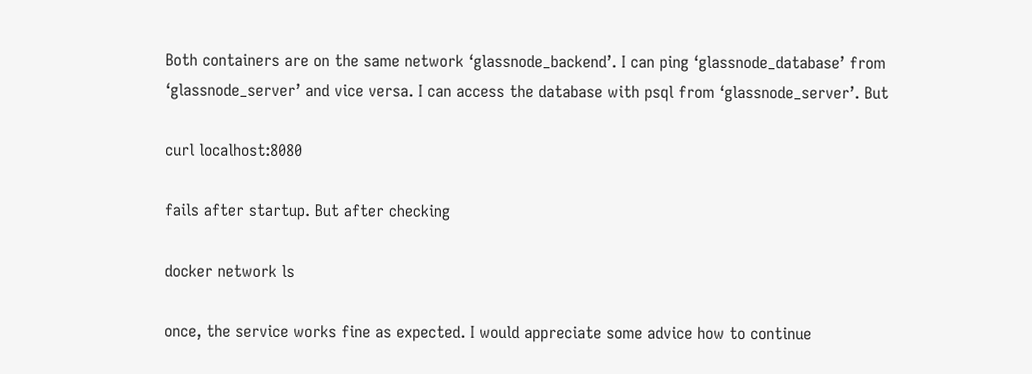Both containers are on the same network ‘glassnode_backend’. I can ping ‘glassnode_database’ from ‘glassnode_server’ and vice versa. I can access the database with psql from ‘glassnode_server’. But

curl localhost:8080

fails after startup. But after checking

docker network ls

once, the service works fine as expected. I would appreciate some advice how to continue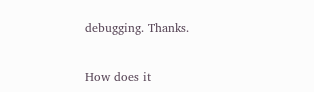debugging. Thanks.


How does it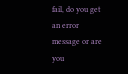fail, do you get an error message or are you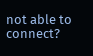not able to connect?